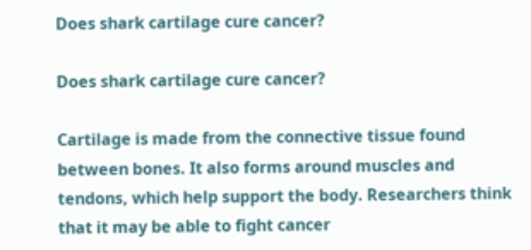Does shark cartilage cure cancer?

Does shark cartilage cure cancer?

Cartilage is made from the connective tissue found between bones. It also forms around muscles and tendons, which help support the body. Researchers think that it may be able to fight cancer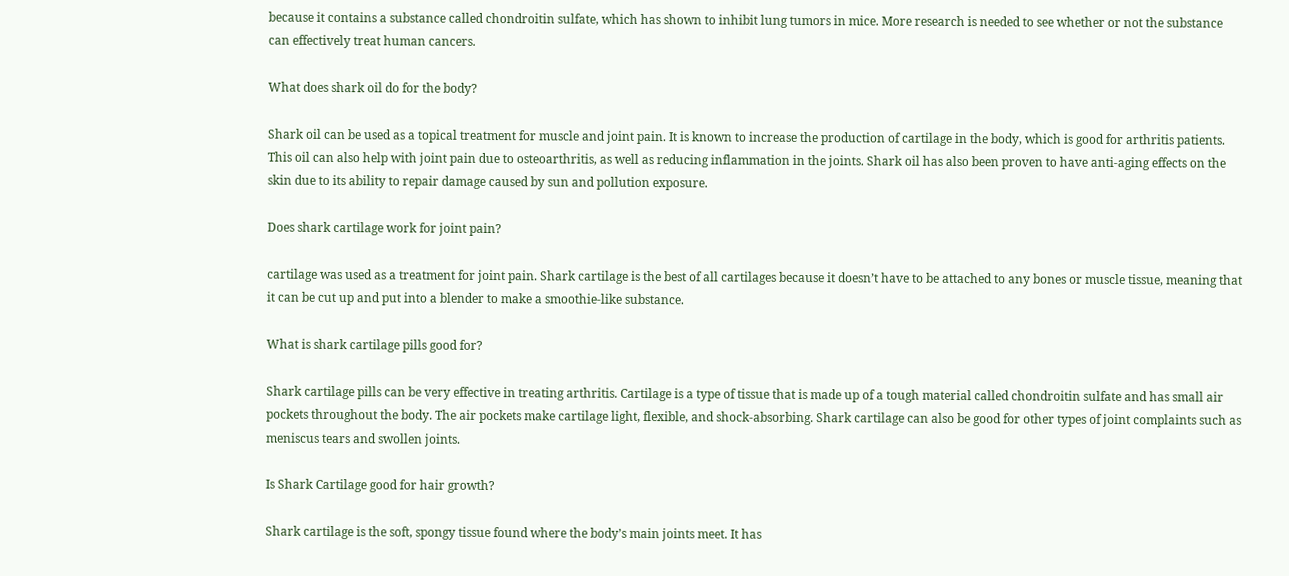because it contains a substance called chondroitin sulfate, which has shown to inhibit lung tumors in mice. More research is needed to see whether or not the substance can effectively treat human cancers.

What does shark oil do for the body?

Shark oil can be used as a topical treatment for muscle and joint pain. It is known to increase the production of cartilage in the body, which is good for arthritis patients. This oil can also help with joint pain due to osteoarthritis, as well as reducing inflammation in the joints. Shark oil has also been proven to have anti-aging effects on the skin due to its ability to repair damage caused by sun and pollution exposure.

Does shark cartilage work for joint pain?

cartilage was used as a treatment for joint pain. Shark cartilage is the best of all cartilages because it doesn’t have to be attached to any bones or muscle tissue, meaning that it can be cut up and put into a blender to make a smoothie-like substance.

What is shark cartilage pills good for?

Shark cartilage pills can be very effective in treating arthritis. Cartilage is a type of tissue that is made up of a tough material called chondroitin sulfate and has small air pockets throughout the body. The air pockets make cartilage light, flexible, and shock-absorbing. Shark cartilage can also be good for other types of joint complaints such as meniscus tears and swollen joints.

Is Shark Cartilage good for hair growth?

Shark cartilage is the soft, spongy tissue found where the body’s main joints meet. It has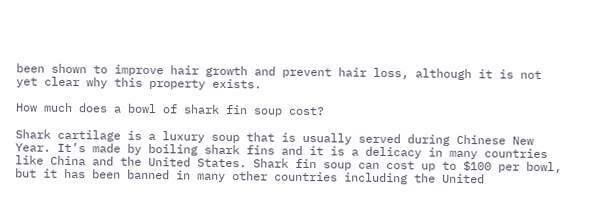been shown to improve hair growth and prevent hair loss, although it is not yet clear why this property exists.

How much does a bowl of shark fin soup cost?

Shark cartilage is a luxury soup that is usually served during Chinese New Year. It’s made by boiling shark fins and it is a delicacy in many countries like China and the United States. Shark fin soup can cost up to $100 per bowl, but it has been banned in many other countries including the United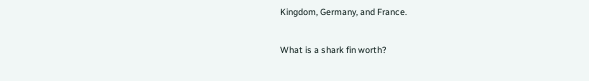Kingdom, Germany, and France.

What is a shark fin worth?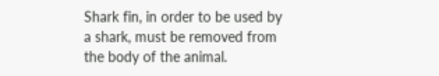Shark fin, in order to be used by a shark, must be removed from the body of the animal.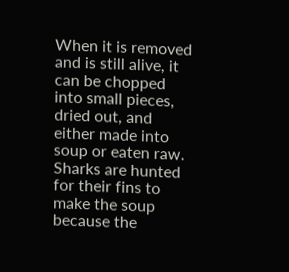When it is removed and is still alive, it can be chopped into small pieces, dried out, and either made into soup or eaten raw. Sharks are hunted for their fins to make the soup because the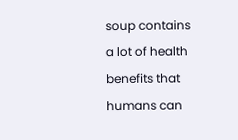soup contains a lot of health benefits that humans can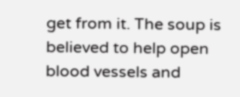get from it. The soup is believed to help open blood vessels and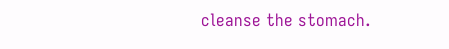cleanse the stomach.